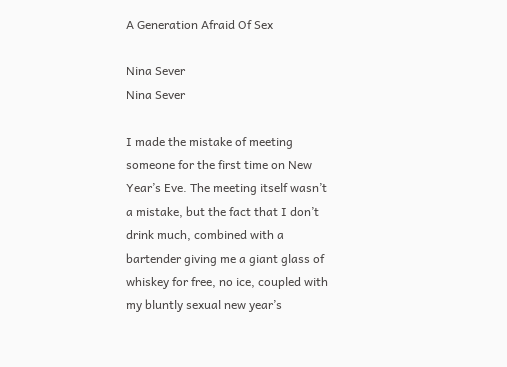A Generation Afraid Of Sex

Nina Sever
Nina Sever

I made the mistake of meeting someone for the first time on New Year’s Eve. The meeting itself wasn’t a mistake, but the fact that I don’t drink much, combined with a bartender giving me a giant glass of whiskey for free, no ice, coupled with my bluntly sexual new year’s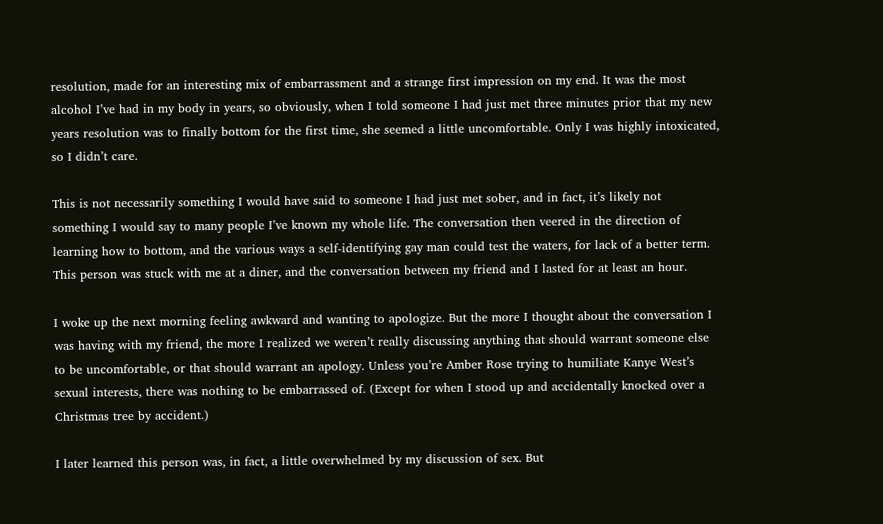resolution, made for an interesting mix of embarrassment and a strange first impression on my end. It was the most alcohol I’ve had in my body in years, so obviously, when I told someone I had just met three minutes prior that my new years resolution was to finally bottom for the first time, she seemed a little uncomfortable. Only I was highly intoxicated, so I didn’t care.

This is not necessarily something I would have said to someone I had just met sober, and in fact, it’s likely not something I would say to many people I’ve known my whole life. The conversation then veered in the direction of learning how to bottom, and the various ways a self-identifying gay man could test the waters, for lack of a better term. This person was stuck with me at a diner, and the conversation between my friend and I lasted for at least an hour.

I woke up the next morning feeling awkward and wanting to apologize. But the more I thought about the conversation I was having with my friend, the more I realized we weren’t really discussing anything that should warrant someone else to be uncomfortable, or that should warrant an apology. Unless you’re Amber Rose trying to humiliate Kanye West’s sexual interests, there was nothing to be embarrassed of. (Except for when I stood up and accidentally knocked over a Christmas tree by accident.)

I later learned this person was, in fact, a little overwhelmed by my discussion of sex. But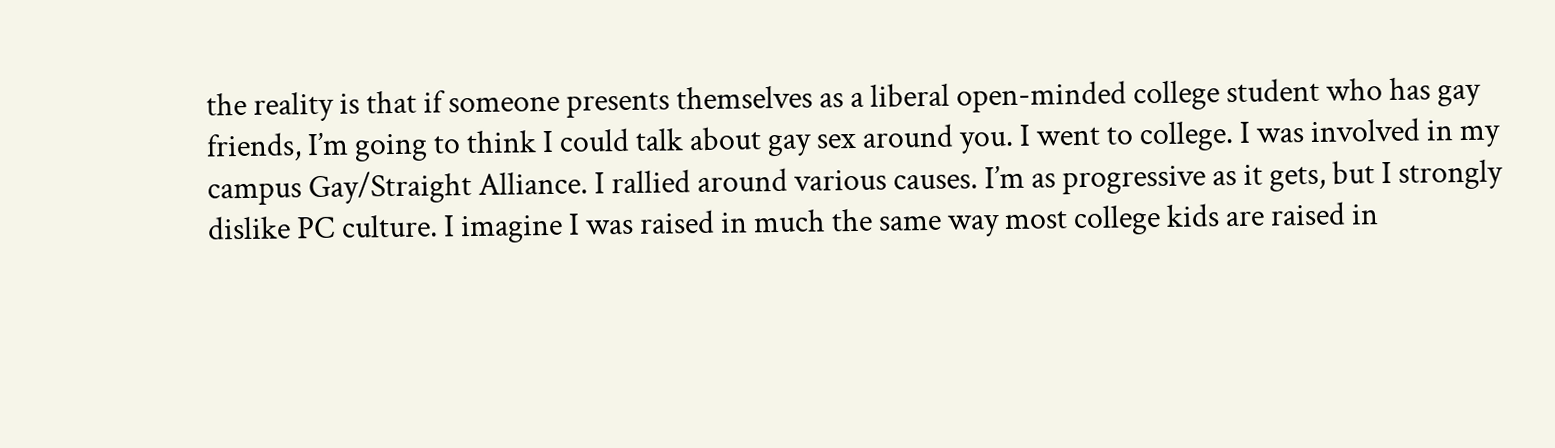the reality is that if someone presents themselves as a liberal open-minded college student who has gay friends, I’m going to think I could talk about gay sex around you. I went to college. I was involved in my campus Gay/Straight Alliance. I rallied around various causes. I’m as progressive as it gets, but I strongly dislike PC culture. I imagine I was raised in much the same way most college kids are raised in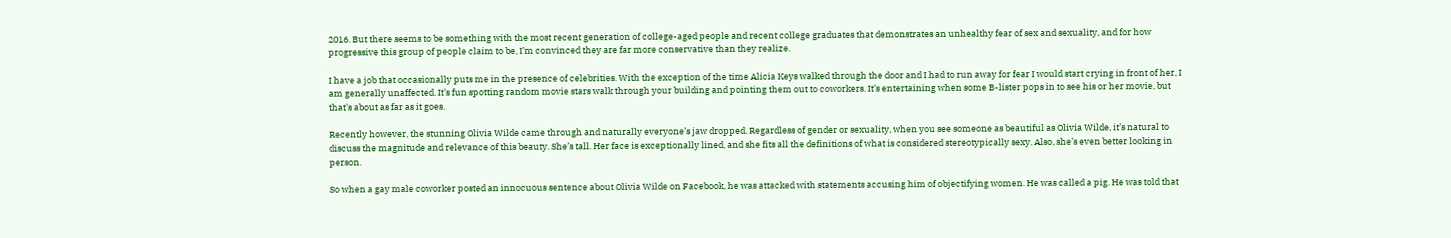2016. But there seems to be something with the most recent generation of college-aged people and recent college graduates that demonstrates an unhealthy fear of sex and sexuality, and for how progressive this group of people claim to be, I’m convinced they are far more conservative than they realize.

I have a job that occasionally puts me in the presence of celebrities. With the exception of the time Alicia Keys walked through the door and I had to run away for fear I would start crying in front of her, I am generally unaffected. It’s fun spotting random movie stars walk through your building and pointing them out to coworkers. It’s entertaining when some B-lister pops in to see his or her movie, but that’s about as far as it goes.

Recently however, the stunning Olivia Wilde came through and naturally everyone’s jaw dropped. Regardless of gender or sexuality, when you see someone as beautiful as Olivia Wilde, it’s natural to discuss the magnitude and relevance of this beauty. She’s tall. Her face is exceptionally lined, and she fits all the definitions of what is considered stereotypically sexy. Also, she’s even better looking in person.

So when a gay male coworker posted an innocuous sentence about Olivia Wilde on Facebook, he was attacked with statements accusing him of objectifying women. He was called a pig. He was told that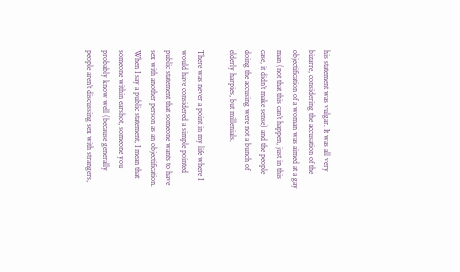his statement was vulgar. It was all very bizarre, considering the accusation of the objectification of a woman was aimed at a gay man (not that this can’t happen, just in this case, it didn’t make sense) and the people doing the accusing were not a bunch of elderly harpies, but millenials.

There was never a point in my life where I would have considered a simple pointed public statement that someone wants to have sex with another person as an objectification. When I say a public statement, I mean that someone within earshot, someone you probably know well (because generally people aren’t discussing sex with strangers,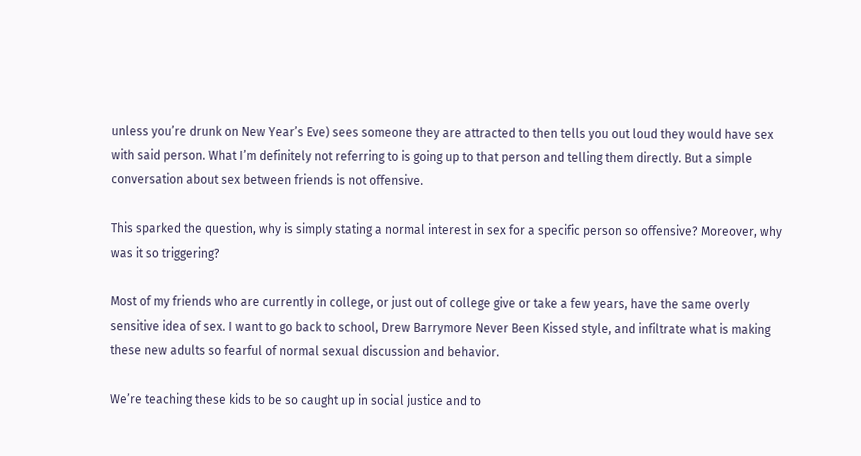unless you’re drunk on New Year’s Eve) sees someone they are attracted to then tells you out loud they would have sex with said person. What I’m definitely not referring to is going up to that person and telling them directly. But a simple conversation about sex between friends is not offensive.

This sparked the question, why is simply stating a normal interest in sex for a specific person so offensive? Moreover, why was it so triggering?

Most of my friends who are currently in college, or just out of college give or take a few years, have the same overly sensitive idea of sex. I want to go back to school, Drew Barrymore Never Been Kissed style, and infiltrate what is making these new adults so fearful of normal sexual discussion and behavior.

We’re teaching these kids to be so caught up in social justice and to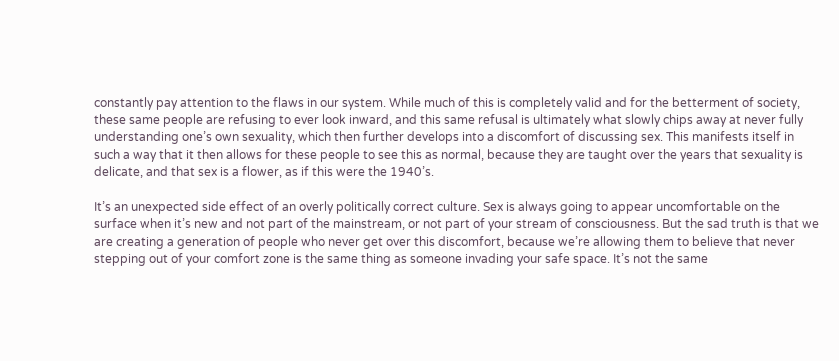constantly pay attention to the flaws in our system. While much of this is completely valid and for the betterment of society, these same people are refusing to ever look inward, and this same refusal is ultimately what slowly chips away at never fully understanding one’s own sexuality, which then further develops into a discomfort of discussing sex. This manifests itself in such a way that it then allows for these people to see this as normal, because they are taught over the years that sexuality is delicate, and that sex is a flower, as if this were the 1940’s.

It’s an unexpected side effect of an overly politically correct culture. Sex is always going to appear uncomfortable on the surface when it’s new and not part of the mainstream, or not part of your stream of consciousness. But the sad truth is that we are creating a generation of people who never get over this discomfort, because we’re allowing them to believe that never stepping out of your comfort zone is the same thing as someone invading your safe space. It’s not the same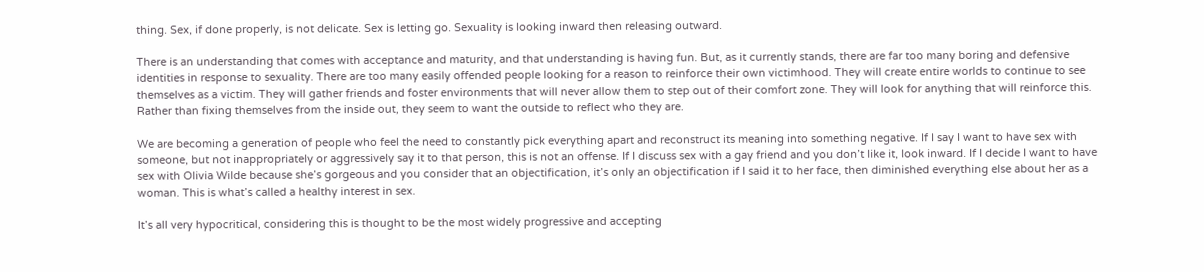thing. Sex, if done properly, is not delicate. Sex is letting go. Sexuality is looking inward then releasing outward.

There is an understanding that comes with acceptance and maturity, and that understanding is having fun. But, as it currently stands, there are far too many boring and defensive identities in response to sexuality. There are too many easily offended people looking for a reason to reinforce their own victimhood. They will create entire worlds to continue to see themselves as a victim. They will gather friends and foster environments that will never allow them to step out of their comfort zone. They will look for anything that will reinforce this. Rather than fixing themselves from the inside out, they seem to want the outside to reflect who they are.

We are becoming a generation of people who feel the need to constantly pick everything apart and reconstruct its meaning into something negative. If I say I want to have sex with someone, but not inappropriately or aggressively say it to that person, this is not an offense. If I discuss sex with a gay friend and you don’t like it, look inward. If I decide I want to have sex with Olivia Wilde because she’s gorgeous and you consider that an objectification, it’s only an objectification if I said it to her face, then diminished everything else about her as a woman. This is what’s called a healthy interest in sex.

It’s all very hypocritical, considering this is thought to be the most widely progressive and accepting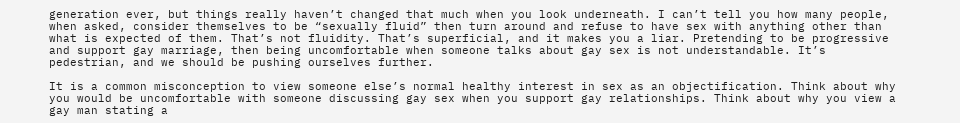generation ever, but things really haven’t changed that much when you look underneath. I can’t tell you how many people, when asked, consider themselves to be “sexually fluid” then turn around and refuse to have sex with anything other than what is expected of them. That’s not fluidity. That’s superficial, and it makes you a liar. Pretending to be progressive and support gay marriage, then being uncomfortable when someone talks about gay sex is not understandable. It’s pedestrian, and we should be pushing ourselves further.

It is a common misconception to view someone else’s normal healthy interest in sex as an objectification. Think about why you would be uncomfortable with someone discussing gay sex when you support gay relationships. Think about why you view a gay man stating a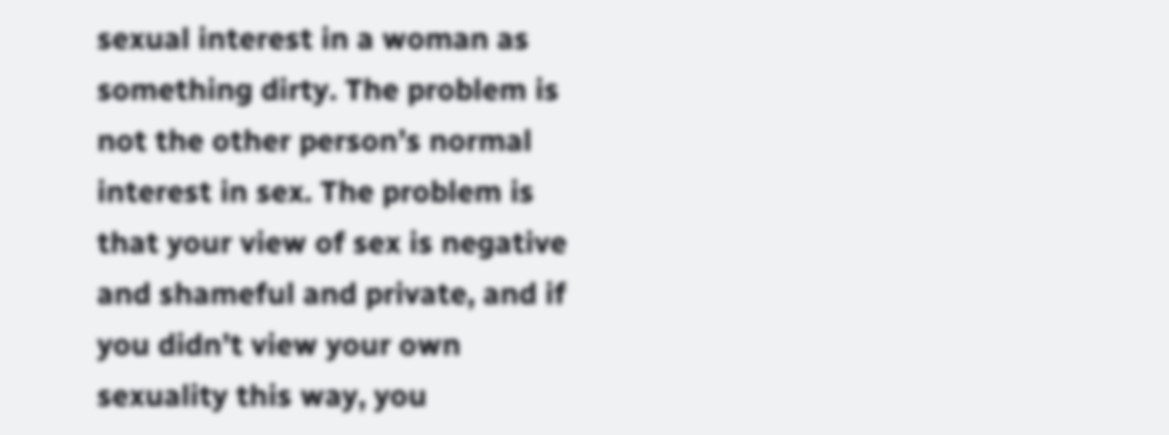sexual interest in a woman as something dirty. The problem is not the other person’s normal interest in sex. The problem is that your view of sex is negative and shameful and private, and if you didn’t view your own sexuality this way, you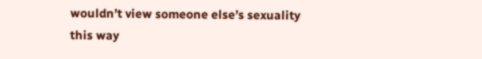wouldn’t view someone else’s sexuality this way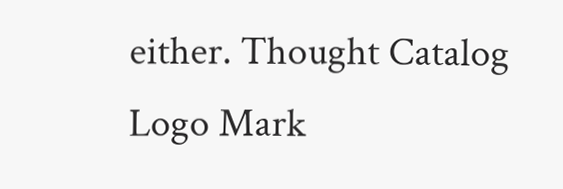either. Thought Catalog Logo Mark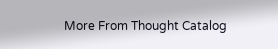More From Thought Catalog